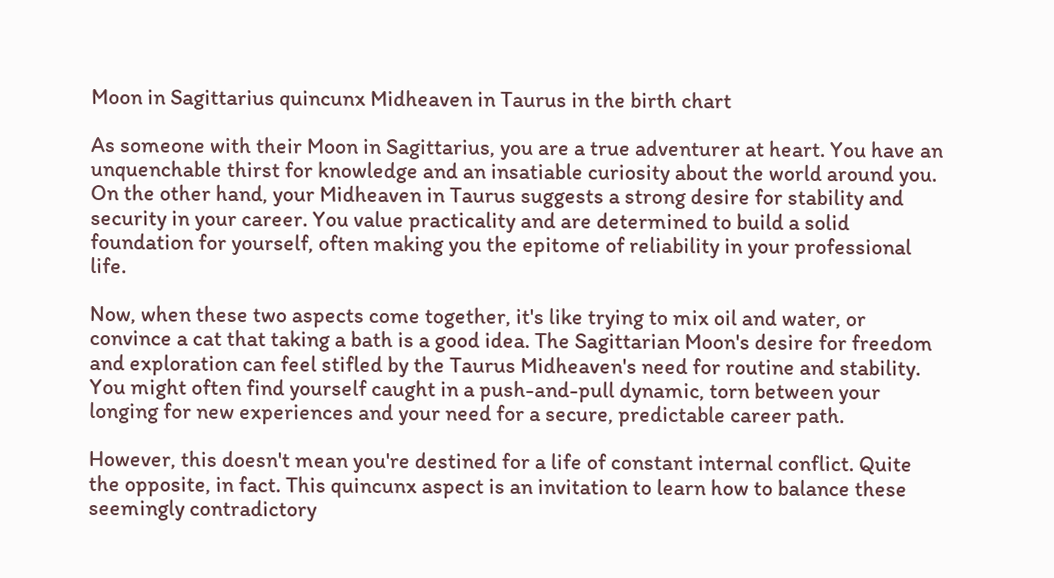Moon in Sagittarius quincunx Midheaven in Taurus in the birth chart

As someone with their Moon in Sagittarius, you are a true adventurer at heart. You have an unquenchable thirst for knowledge and an insatiable curiosity about the world around you. On the other hand, your Midheaven in Taurus suggests a strong desire for stability and security in your career. You value practicality and are determined to build a solid foundation for yourself, often making you the epitome of reliability in your professional life.

Now, when these two aspects come together, it's like trying to mix oil and water, or convince a cat that taking a bath is a good idea. The Sagittarian Moon's desire for freedom and exploration can feel stifled by the Taurus Midheaven's need for routine and stability. You might often find yourself caught in a push-and-pull dynamic, torn between your longing for new experiences and your need for a secure, predictable career path.

However, this doesn't mean you're destined for a life of constant internal conflict. Quite the opposite, in fact. This quincunx aspect is an invitation to learn how to balance these seemingly contradictory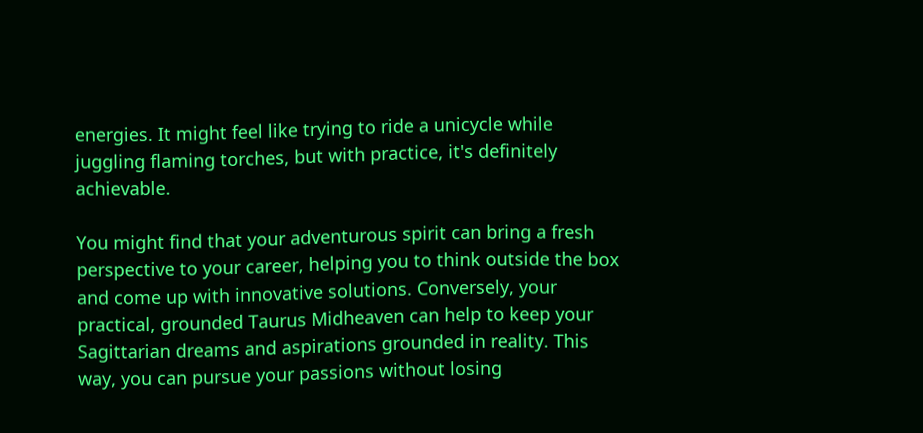energies. It might feel like trying to ride a unicycle while juggling flaming torches, but with practice, it's definitely achievable.

You might find that your adventurous spirit can bring a fresh perspective to your career, helping you to think outside the box and come up with innovative solutions. Conversely, your practical, grounded Taurus Midheaven can help to keep your Sagittarian dreams and aspirations grounded in reality. This way, you can pursue your passions without losing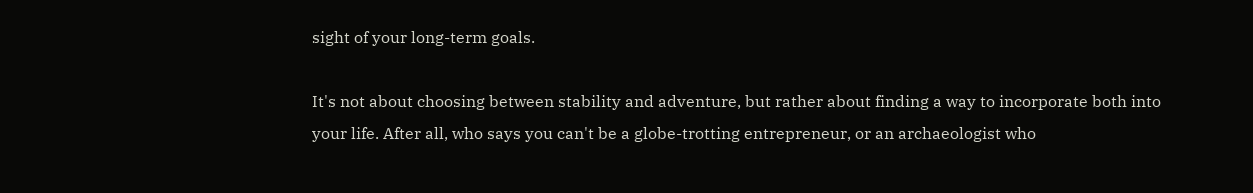sight of your long-term goals.

It's not about choosing between stability and adventure, but rather about finding a way to incorporate both into your life. After all, who says you can't be a globe-trotting entrepreneur, or an archaeologist who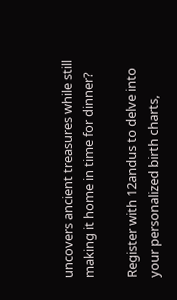uncovers ancient treasures while still making it home in time for dinner?

Register with 12andus to delve into your personalized birth charts,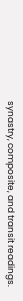synastry, composite, and transit readings.